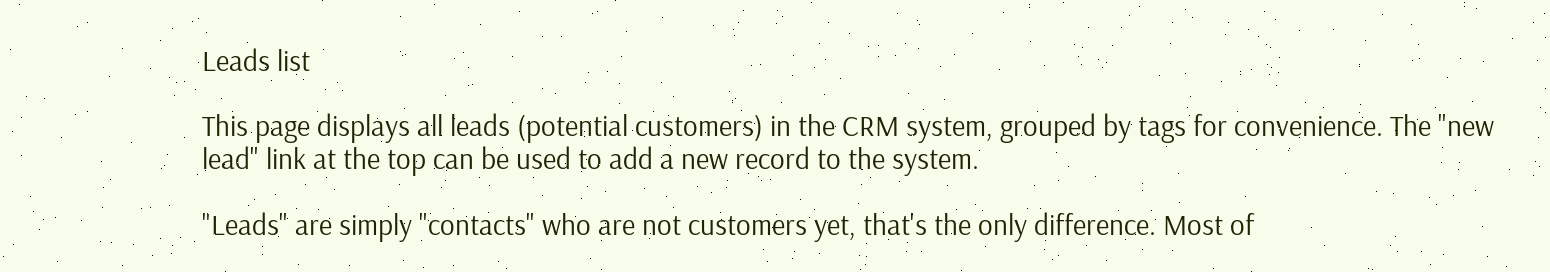Leads list

This page displays all leads (potential customers) in the CRM system, grouped by tags for convenience. The "new lead" link at the top can be used to add a new record to the system.

"Leads" are simply "contacts" who are not customers yet, that's the only difference. Most of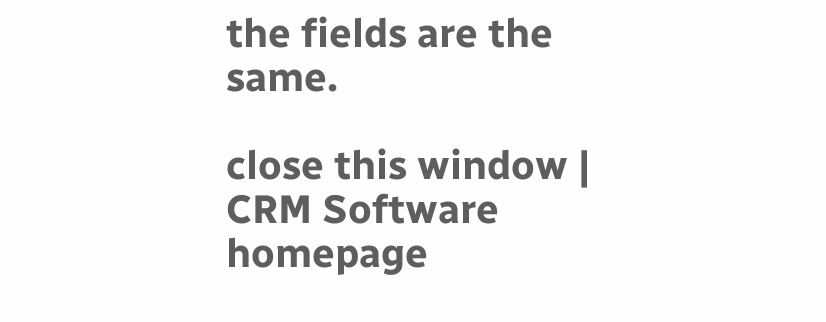the fields are the same.

close this window | CRM Software homepage